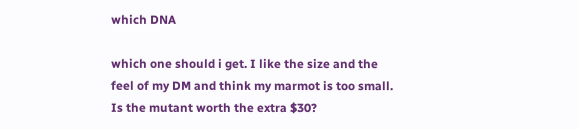which DNA

which one should i get. I like the size and the feel of my DM and think my marmot is too small. Is the mutant worth the extra $30?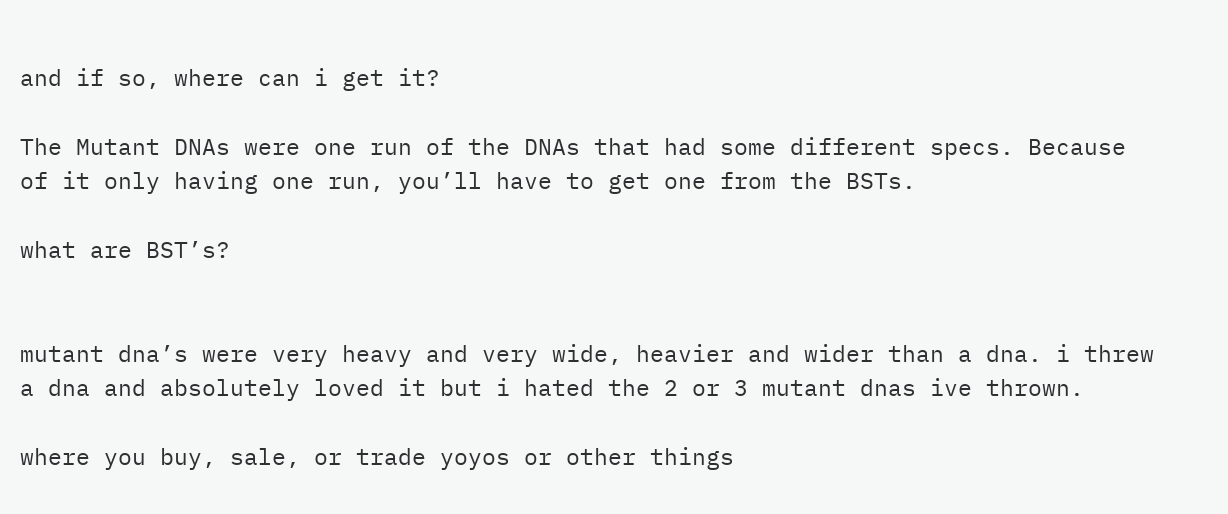and if so, where can i get it?

The Mutant DNAs were one run of the DNAs that had some different specs. Because of it only having one run, you’ll have to get one from the BSTs.

what are BST’s?


mutant dna’s were very heavy and very wide, heavier and wider than a dna. i threw a dna and absolutely loved it but i hated the 2 or 3 mutant dnas ive thrown.

where you buy, sale, or trade yoyos or other things